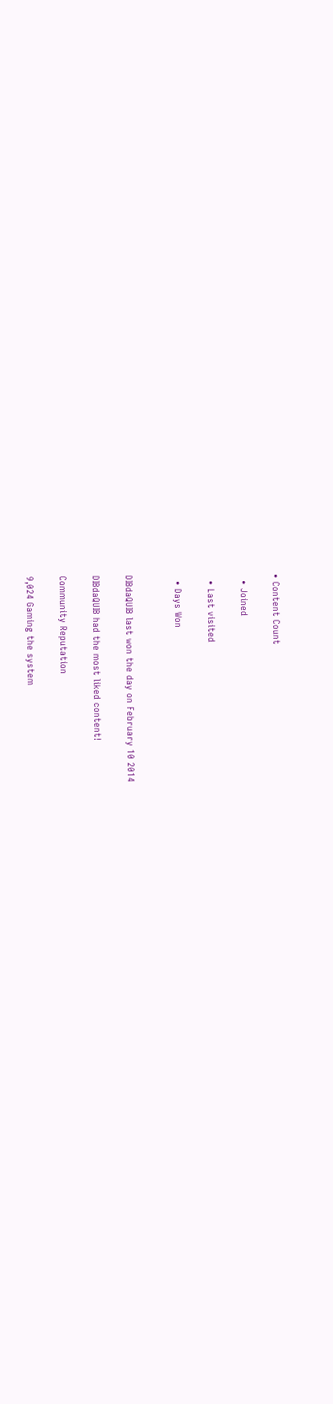• Content Count

  • Joined

  • Last visited

  • Days Won


DIBdaQUIB last won the day on February 10 2014

DIBdaQUIB had the most liked content!

Community Reputation

9,024 Gaming the system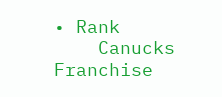• Rank
    Canucks Franchise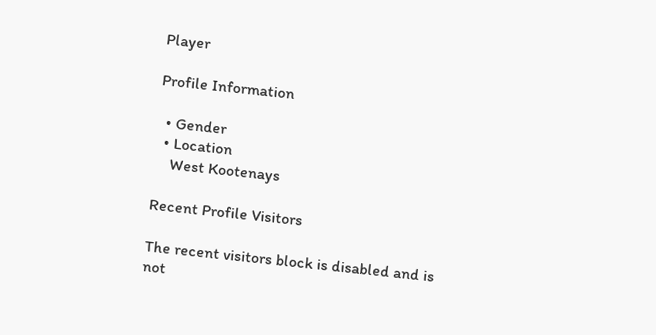Player

Profile Information

  • Gender
  • Location
    West Kootenays

Recent Profile Visitors

The recent visitors block is disabled and is not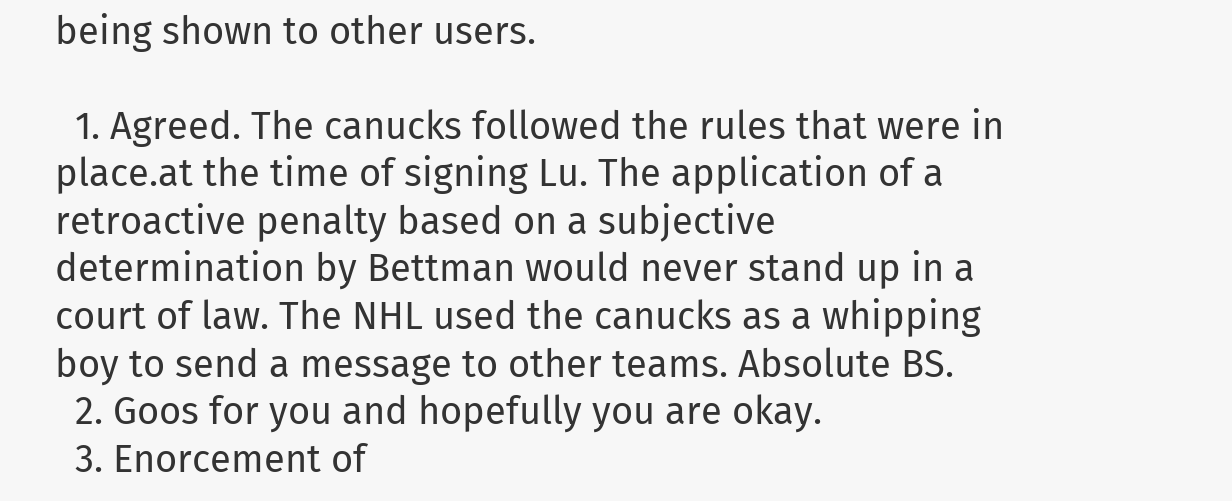being shown to other users.

  1. Agreed. The canucks followed the rules that were in place.at the time of signing Lu. The application of a retroactive penalty based on a subjective determination by Bettman would never stand up in a court of law. The NHL used the canucks as a whipping boy to send a message to other teams. Absolute BS.
  2. Goos for you and hopefully you are okay.
  3. Enorcement of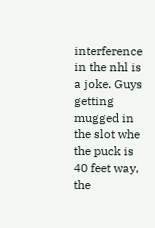interference in the nhl is a joke. Guys getting mugged in the slot whe the puck is 40 feet way, the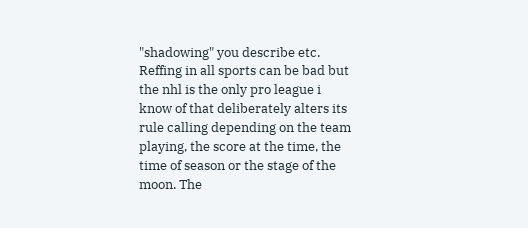"shadowing" you describe etc. Reffing in all sports can be bad but the nhl is the only pro league i know of that deliberately alters its rule calling depending on the team playing, the score at the time, the time of season or the stage of the moon. The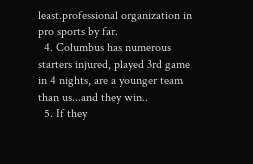least.professional organization in pro sports by far.
  4. Columbus has numerous starters injured, played 3rd game in 4 nights, are a younger team than us...and they win..
  5. If they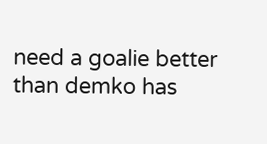need a goalie better than demko has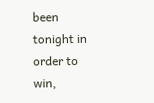been tonight in order to win,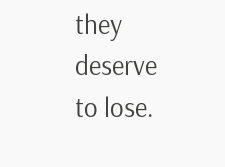they deserve to lose.